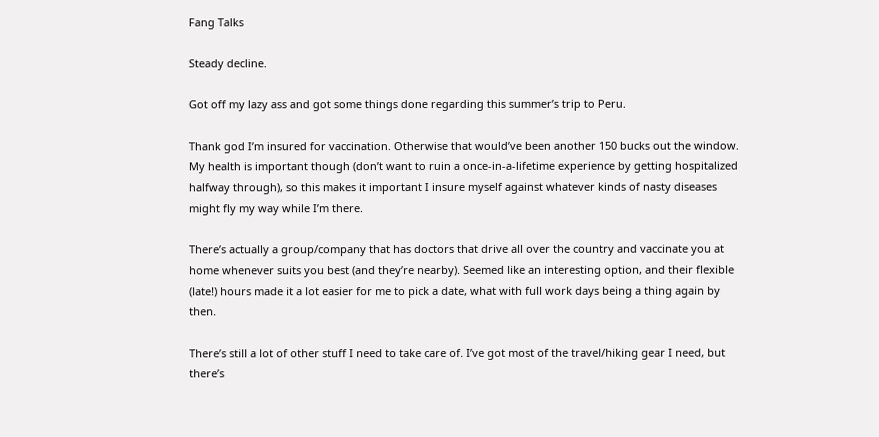Fang Talks

Steady decline.

Got off my lazy ass and got some things done regarding this summer’s trip to Peru.

Thank god I’m insured for vaccination. Otherwise that would’ve been another 150 bucks out the window. My health is important though (don’t want to ruin a once-in-a-lifetime experience by getting hospitalized halfway through), so this makes it important I insure myself against whatever kinds of nasty diseases might fly my way while I’m there.

There’s actually a group/company that has doctors that drive all over the country and vaccinate you at home whenever suits you best (and they’re nearby). Seemed like an interesting option, and their flexible (late!) hours made it a lot easier for me to pick a date, what with full work days being a thing again by then.

There’s still a lot of other stuff I need to take care of. I’ve got most of the travel/hiking gear I need, but there’s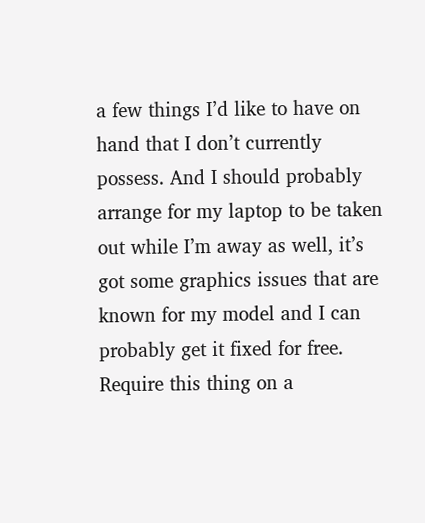a few things I’d like to have on hand that I don’t currently possess. And I should probably arrange for my laptop to be taken out while I’m away as well, it’s got some graphics issues that are known for my model and I can probably get it fixed for free. Require this thing on a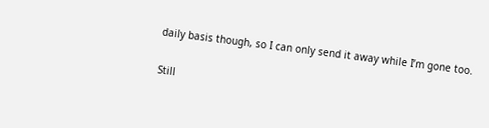daily basis though, so I can only send it away while I’m gone too.

Still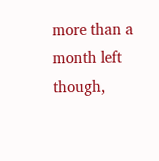more than a month left though,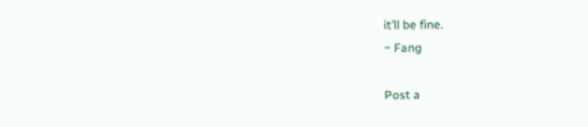it’ll be fine.
~ Fang

Post a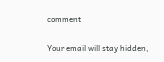comment

Your email will stay hidden,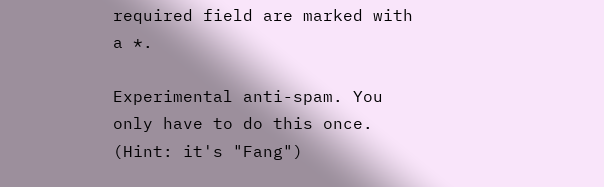required field are marked with a *.

Experimental anti-spam. You only have to do this once. (Hint: it's "Fang")